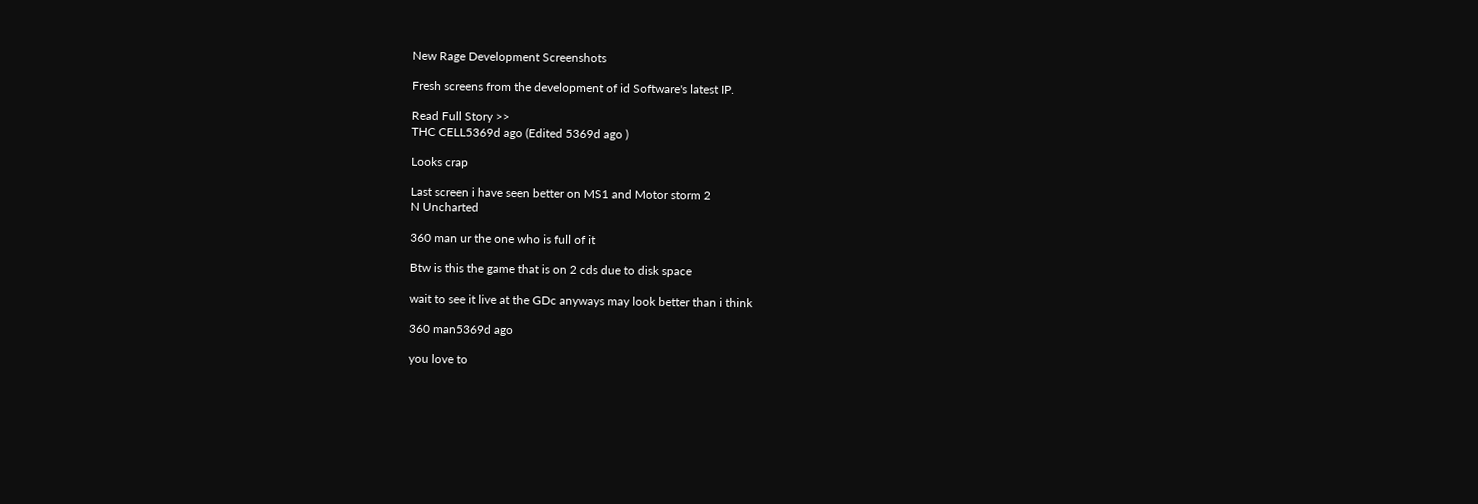New Rage Development Screenshots

Fresh screens from the development of id Software's latest IP.

Read Full Story >>
THC CELL5369d ago (Edited 5369d ago )

Looks crap

Last screen i have seen better on MS1 and Motor storm 2
N Uncharted

360 man ur the one who is full of it

Btw is this the game that is on 2 cds due to disk space

wait to see it live at the GDc anyways may look better than i think

360 man5369d ago

you love to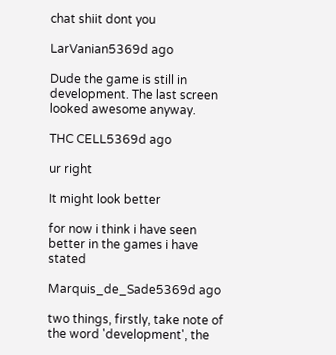chat shiit dont you

LarVanian5369d ago

Dude the game is still in development. The last screen looked awesome anyway.

THC CELL5369d ago

ur right

It might look better

for now i think i have seen better in the games i have stated

Marquis_de_Sade5369d ago

two things, firstly, take note of the word 'development', the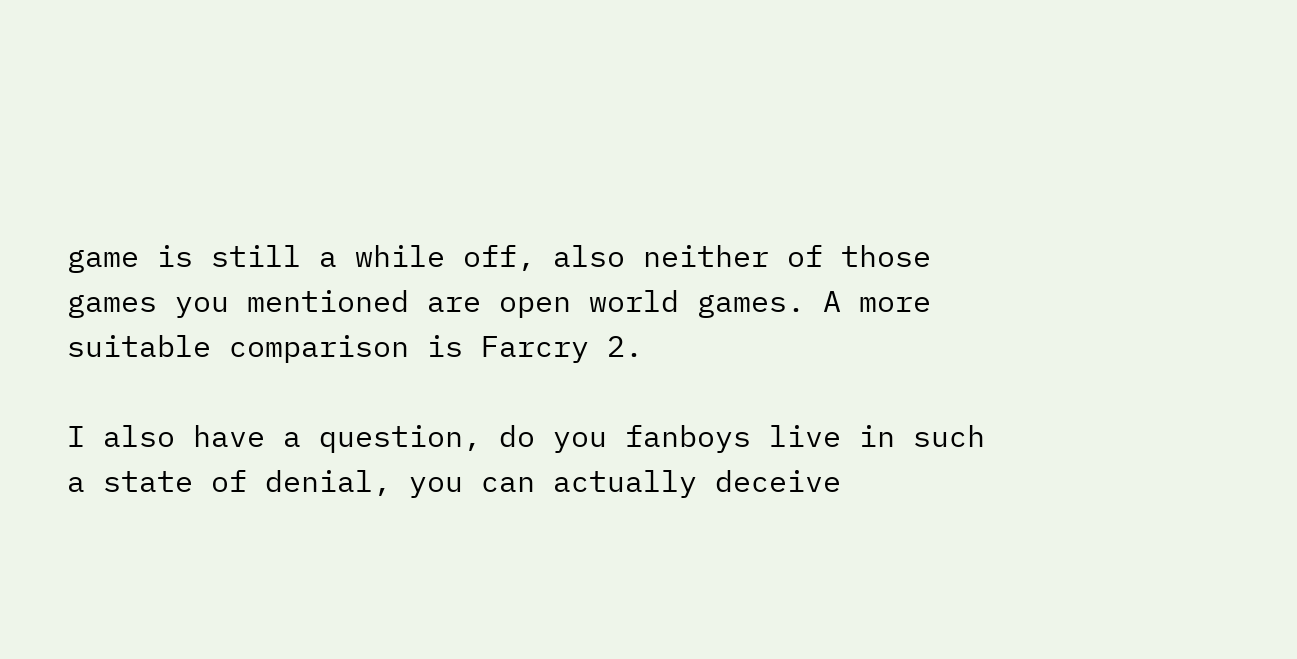game is still a while off, also neither of those games you mentioned are open world games. A more suitable comparison is Farcry 2.

I also have a question, do you fanboys live in such a state of denial, you can actually deceive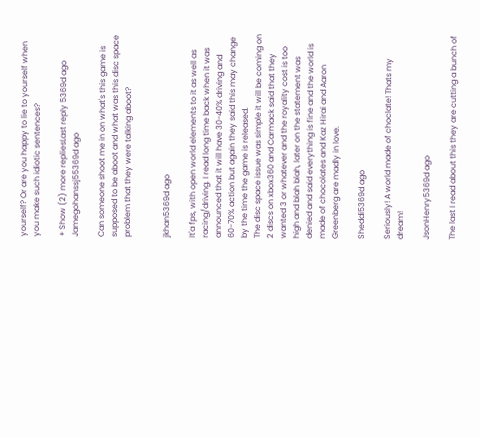yourself? Or are you happy to lie to yourself when you make such idiotic sentences?

+ Show (2) more repliesLast reply 5369d ago
Jamegohanssj55369d ago

Can someone shoot me in on what's this game is supposed to be aboot and what was this disc space problem that they were talking aboot?


jkhan5369d ago

It'a fps, with open world elements to it as well as racing/driving. I read long time back when it was announced that it will have 30-40% driving and 60-70% action but again they said this may change by the time the game is released.
The disc space issue was simple it will be coming on 2 discs on xbox360 and Carmack said that they wanted 3 or whatever and the royality cost is too high and blah blah, later on the statement was denied and said everything is fine and the world is made of chocolates and Kaz Hirai and Aaron Greenberg are madly in love.

Sheddi5369d ago

Seriously! A world made of choclate! Thats my dream!

JsonHenry5369d ago

The last I read about this they are cutting a bunch of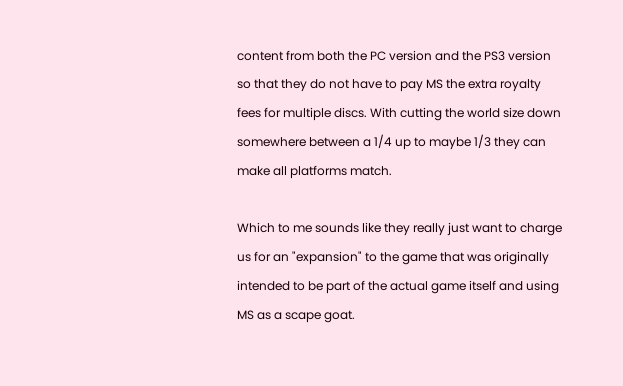content from both the PC version and the PS3 version so that they do not have to pay MS the extra royalty fees for multiple discs. With cutting the world size down somewhere between a 1/4 up to maybe 1/3 they can make all platforms match.

Which to me sounds like they really just want to charge us for an "expansion" to the game that was originally intended to be part of the actual game itself and using MS as a scape goat.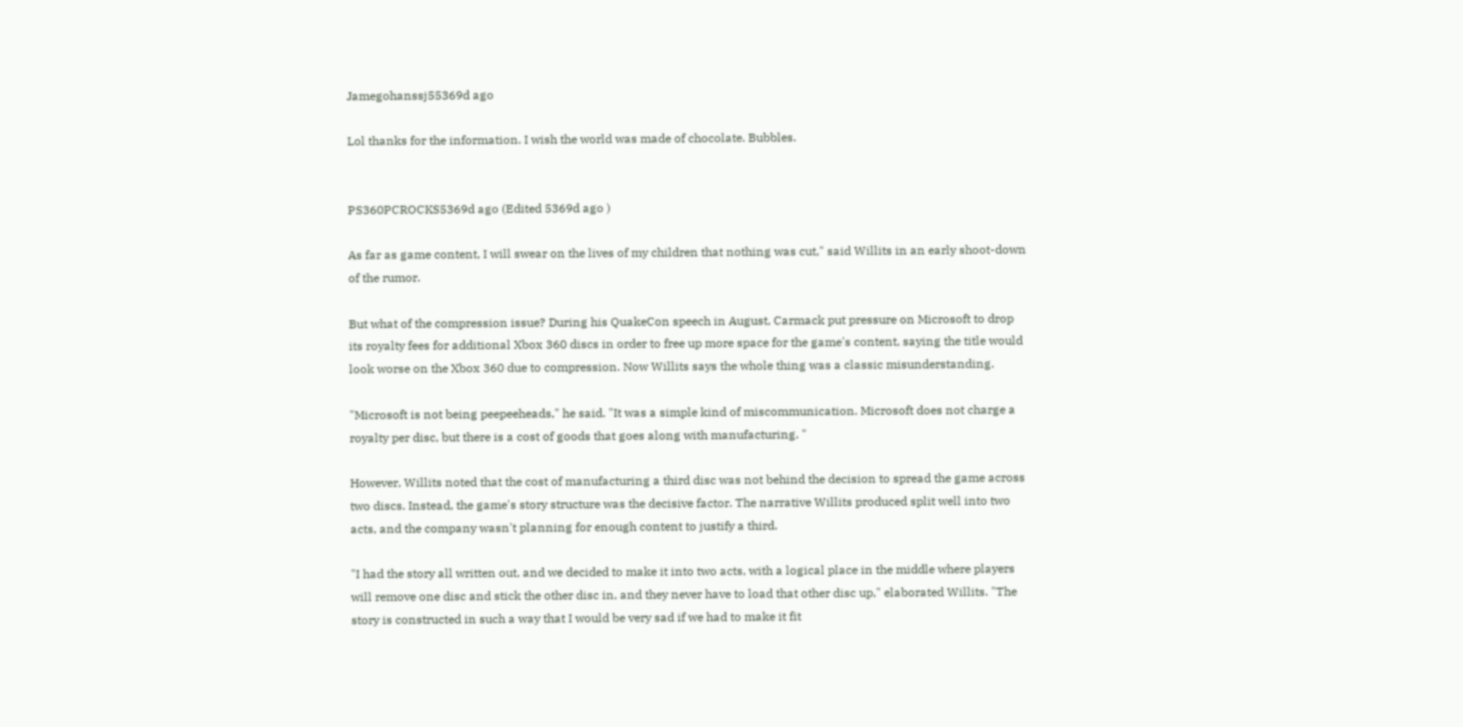Jamegohanssj55369d ago

Lol thanks for the information. I wish the world was made of chocolate. Bubbles.


PS360PCROCKS5369d ago (Edited 5369d ago )

As far as game content, I will swear on the lives of my children that nothing was cut," said Willits in an early shoot-down of the rumor.

But what of the compression issue? During his QuakeCon speech in August, Carmack put pressure on Microsoft to drop its royalty fees for additional Xbox 360 discs in order to free up more space for the game's content, saying the title would look worse on the Xbox 360 due to compression. Now Willits says the whole thing was a classic misunderstanding.

"Microsoft is not being peepeeheads," he said. "It was a simple kind of miscommunication. Microsoft does not charge a royalty per disc, but there is a cost of goods that goes along with manufacturing. "

However, Willits noted that the cost of manufacturing a third disc was not behind the decision to spread the game across two discs. Instead, the game's story structure was the decisive factor. The narrative Willits produced split well into two acts, and the company wasn't planning for enough content to justify a third.

"I had the story all written out, and we decided to make it into two acts, with a logical place in the middle where players will remove one disc and stick the other disc in, and they never have to load that other disc up," elaborated Willits. "The story is constructed in such a way that I would be very sad if we had to make it fit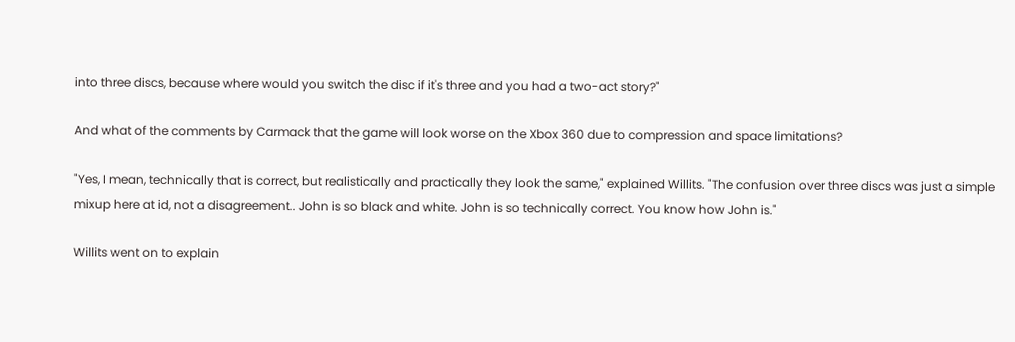into three discs, because where would you switch the disc if it's three and you had a two-act story?"

And what of the comments by Carmack that the game will look worse on the Xbox 360 due to compression and space limitations?

"Yes, I mean, technically that is correct, but realistically and practically they look the same," explained Willits. "The confusion over three discs was just a simple mixup here at id, not a disagreement.. John is so black and white. John is so technically correct. You know how John is."

Willits went on to explain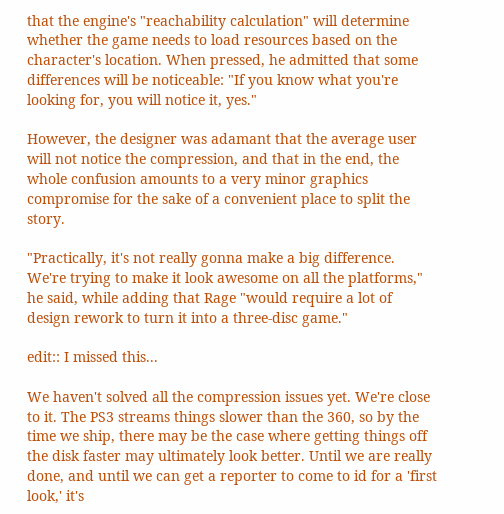that the engine's "reachability calculation" will determine whether the game needs to load resources based on the character's location. When pressed, he admitted that some differences will be noticeable: "If you know what you're looking for, you will notice it, yes."

However, the designer was adamant that the average user will not notice the compression, and that in the end, the whole confusion amounts to a very minor graphics compromise for the sake of a convenient place to split the story.

"Practically, it's not really gonna make a big difference. We're trying to make it look awesome on all the platforms," he said, while adding that Rage "would require a lot of design rework to turn it into a three-disc game."

edit:: I missed this...

We haven't solved all the compression issues yet. We're close to it. The PS3 streams things slower than the 360, so by the time we ship, there may be the case where getting things off the disk faster may ultimately look better. Until we are really done, and until we can get a reporter to come to id for a 'first look,' it's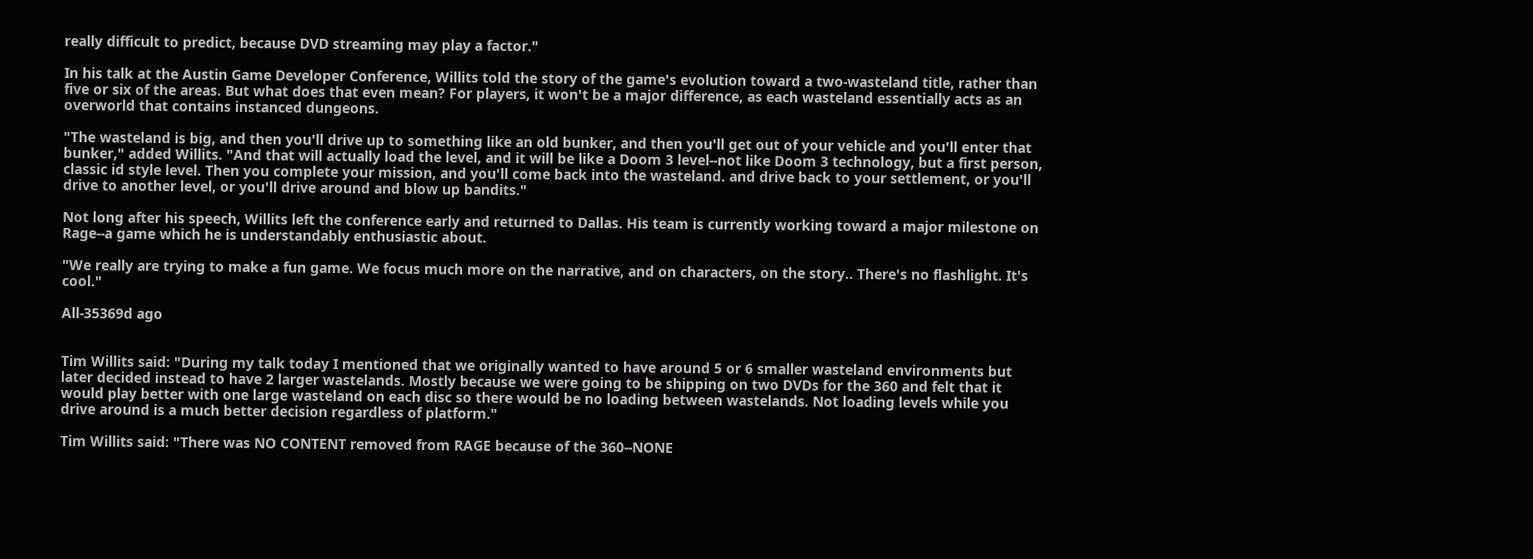really difficult to predict, because DVD streaming may play a factor."

In his talk at the Austin Game Developer Conference, Willits told the story of the game's evolution toward a two-wasteland title, rather than five or six of the areas. But what does that even mean? For players, it won't be a major difference, as each wasteland essentially acts as an overworld that contains instanced dungeons.

"The wasteland is big, and then you'll drive up to something like an old bunker, and then you'll get out of your vehicle and you'll enter that bunker," added Willits. "And that will actually load the level, and it will be like a Doom 3 level--not like Doom 3 technology, but a first person, classic id style level. Then you complete your mission, and you'll come back into the wasteland. and drive back to your settlement, or you'll drive to another level, or you'll drive around and blow up bandits."

Not long after his speech, Willits left the conference early and returned to Dallas. His team is currently working toward a major milestone on Rage--a game which he is understandably enthusiastic about.

"We really are trying to make a fun game. We focus much more on the narrative, and on characters, on the story.. There's no flashlight. It's cool."

All-35369d ago


Tim Willits said: "During my talk today I mentioned that we originally wanted to have around 5 or 6 smaller wasteland environments but later decided instead to have 2 larger wastelands. Mostly because we were going to be shipping on two DVDs for the 360 and felt that it would play better with one large wasteland on each disc so there would be no loading between wastelands. Not loading levels while you drive around is a much better decision regardless of platform."

Tim Willits said: "There was NO CONTENT removed from RAGE because of the 360--NONE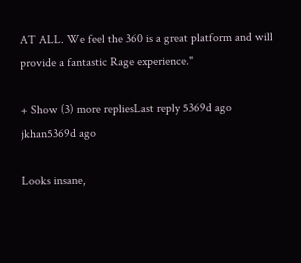AT ALL. We feel the 360 is a great platform and will provide a fantastic Rage experience."

+ Show (3) more repliesLast reply 5369d ago
jkhan5369d ago

Looks insane,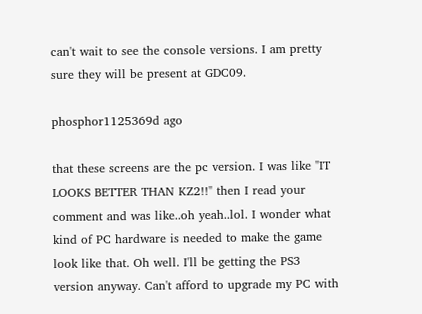can't wait to see the console versions. I am pretty sure they will be present at GDC09.

phosphor1125369d ago

that these screens are the pc version. I was like "IT LOOKS BETTER THAN KZ2!!" then I read your comment and was like..oh yeah..lol. I wonder what kind of PC hardware is needed to make the game look like that. Oh well. I'll be getting the PS3 version anyway. Can't afford to upgrade my PC with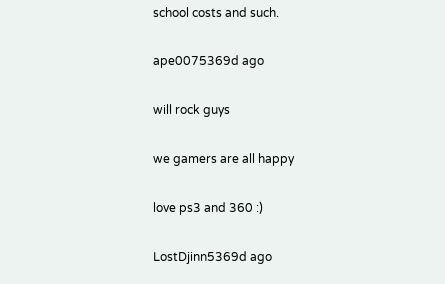school costs and such.

ape0075369d ago

will rock guys

we gamers are all happy

love ps3 and 360 :)

LostDjinn5369d ago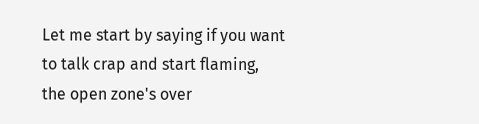Let me start by saying if you want to talk crap and start flaming, the open zone's over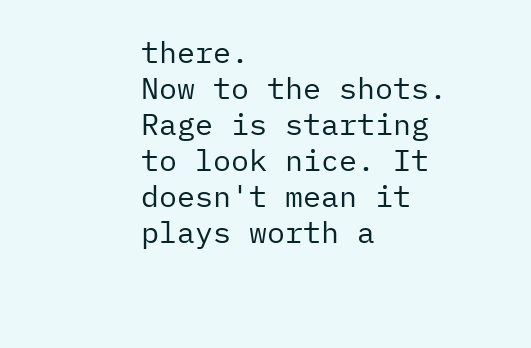there.
Now to the shots. Rage is starting to look nice. It doesn't mean it plays worth a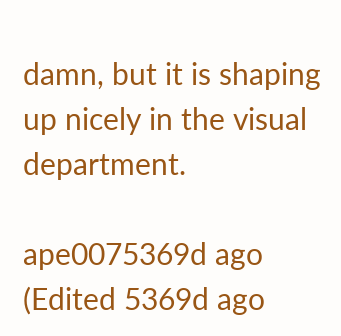damn, but it is shaping up nicely in the visual department.

ape0075369d ago (Edited 5369d ago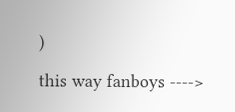)

this way fanboys ---->